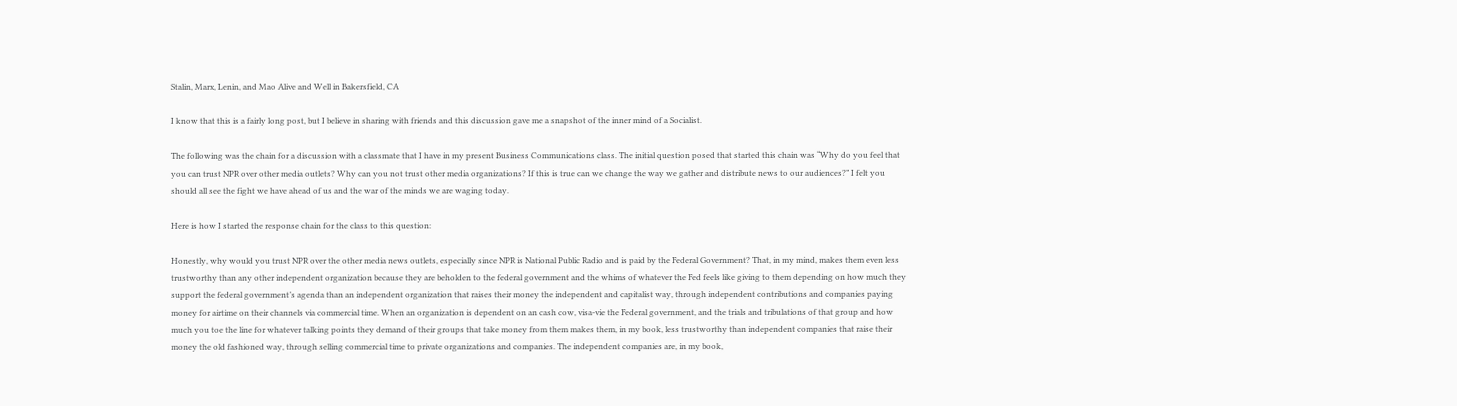Stalin, Marx, Lenin, and Mao Alive and Well in Bakersfield, CA

I know that this is a fairly long post, but I believe in sharing with friends and this discussion gave me a snapshot of the inner mind of a Socialist.

The following was the chain for a discussion with a classmate that I have in my present Business Communications class. The initial question posed that started this chain was “Why do you feel that you can trust NPR over other media outlets? Why can you not trust other media organizations? If this is true can we change the way we gather and distribute news to our audiences?” I felt you should all see the fight we have ahead of us and the war of the minds we are waging today.

Here is how I started the response chain for the class to this question:

Honestly, why would you trust NPR over the other media news outlets, especially since NPR is National Public Radio and is paid by the Federal Government? That, in my mind, makes them even less trustworthy than any other independent organization because they are beholden to the federal government and the whims of whatever the Fed feels like giving to them depending on how much they support the federal government’s agenda than an independent organization that raises their money the independent and capitalist way, through independent contributions and companies paying money for airtime on their channels via commercial time. When an organization is dependent on an cash cow, visa-vie the Federal government, and the trials and tribulations of that group and how much you toe the line for whatever talking points they demand of their groups that take money from them makes them, in my book, less trustworthy than independent companies that raise their money the old fashioned way, through selling commercial time to private organizations and companies. The independent companies are, in my book,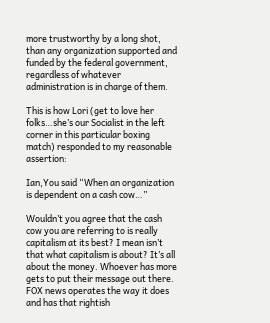more trustworthy by a long shot, than any organization supported and funded by the federal government, regardless of whatever administration is in charge of them.

This is how Lori (get to love her folks…she’s our Socialist in the left corner in this particular boxing match) responded to my reasonable assertion:

Ian,You said “When an organization is dependent on a cash cow…”

Wouldn’t you agree that the cash cow you are referring to is really capitalism at its best? I mean isn’t that what capitalism is about? It’s all about the money. Whoever has more gets to put their message out there. FOX news operates the way it does and has that rightish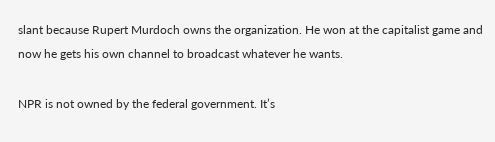slant because Rupert Murdoch owns the organization. He won at the capitalist game and now he gets his own channel to broadcast whatever he wants.

NPR is not owned by the federal government. It’s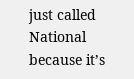just called National because it’s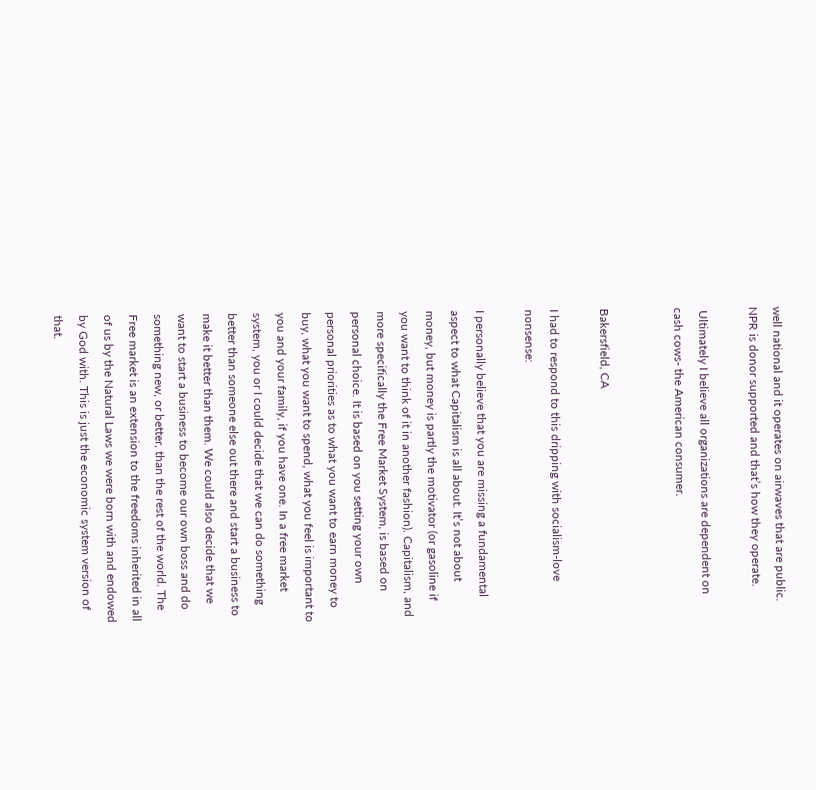well national and it operates on airwaves that are public. NPR is donor supported and that’s how they operate.

 Ultimately I believe all organizations are dependent on cash cows- the American consumer.


Bakersfield, CA

I had to respond to this dripping with socialism-love nonsense:

I personally believe that you are missing a fundamental aspect to what Capitalism is all about. It’s not about money, but money is partly the motivator (or gasoline if you want to think of it in another fashion). Capitalism, and more specifically the Free Market System, is based on personal choice. It is based on you setting your own personal priorities as to what you want to earn money to buy, what you want to spend, what you feel is important to you and your family, if you have one. In a free market system, you or I could decide that we can do something better than someone else out there and start a business to make it better than them. We could also decide that we want to start a business to become our own boss and do something new, or better, than the rest of the world. The Free market is an extension to the freedoms inherited in all of us by the Natural Laws we were born with and endowed by God with. This is just the economic system version of that.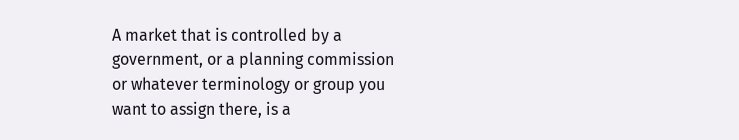A market that is controlled by a government, or a planning commission or whatever terminology or group you want to assign there, is a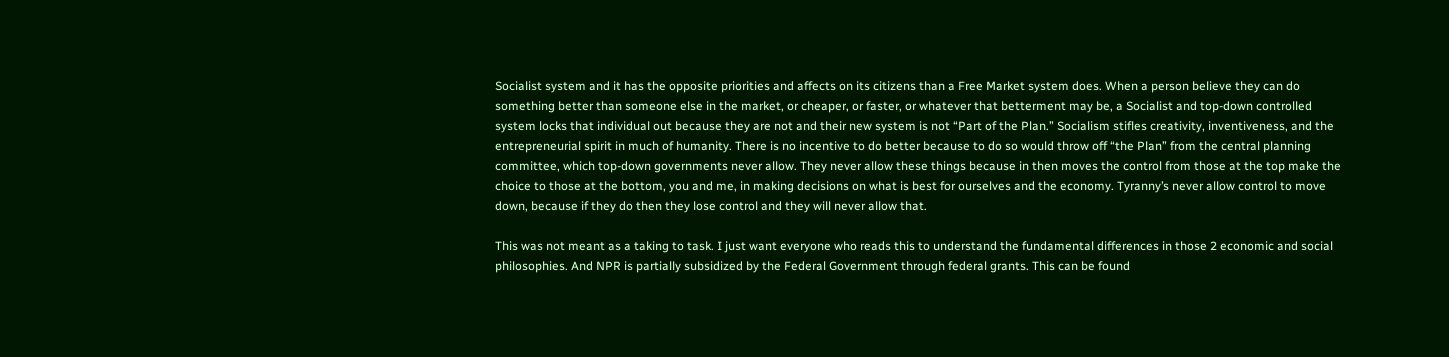Socialist system and it has the opposite priorities and affects on its citizens than a Free Market system does. When a person believe they can do something better than someone else in the market, or cheaper, or faster, or whatever that betterment may be, a Socialist and top-down controlled system locks that individual out because they are not and their new system is not “Part of the Plan.” Socialism stifles creativity, inventiveness, and the entrepreneurial spirit in much of humanity. There is no incentive to do better because to do so would throw off “the Plan” from the central planning committee, which top-down governments never allow. They never allow these things because in then moves the control from those at the top make the choice to those at the bottom, you and me, in making decisions on what is best for ourselves and the economy. Tyranny’s never allow control to move down, because if they do then they lose control and they will never allow that.

This was not meant as a taking to task. I just want everyone who reads this to understand the fundamental differences in those 2 economic and social philosophies. And NPR is partially subsidized by the Federal Government through federal grants. This can be found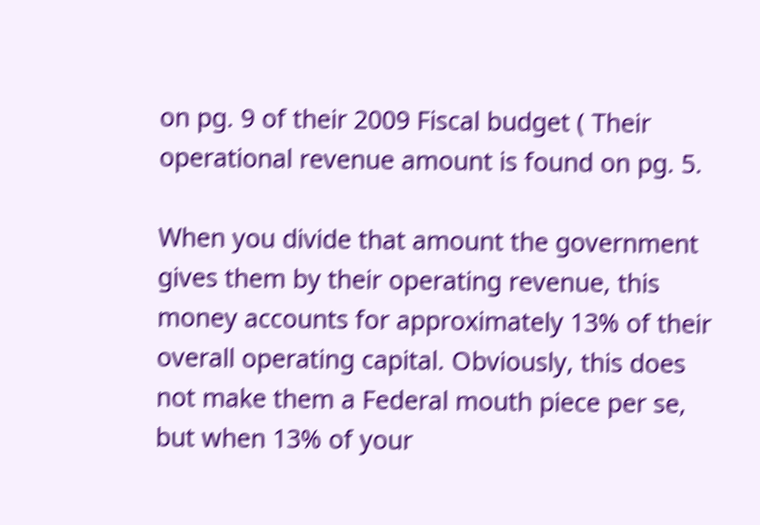on pg. 9 of their 2009 Fiscal budget ( Their operational revenue amount is found on pg. 5.

When you divide that amount the government gives them by their operating revenue, this money accounts for approximately 13% of their overall operating capital. Obviously, this does not make them a Federal mouth piece per se, but when 13% of your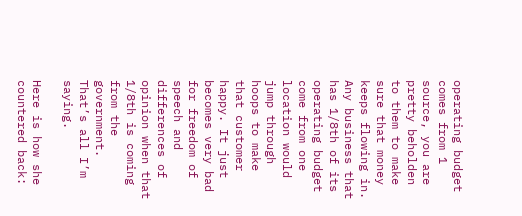operating budget comes from 1 source, you are pretty beholden to them to make sure that money keeps flowing in. Any business that has 1/8th of its operating budget come from one location would jump through hoops to make that customer happy. It just becomes very bad for freedom of speech and differences of opinion when that 1/8th is coming from the government. That’s all I’m saying.

Here is how she countered back: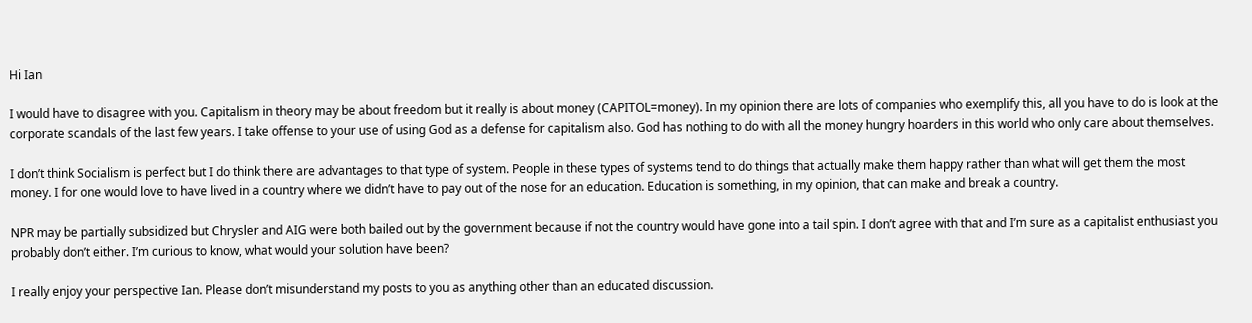Hi Ian

I would have to disagree with you. Capitalism in theory may be about freedom but it really is about money (CAPITOL=money). In my opinion there are lots of companies who exemplify this, all you have to do is look at the corporate scandals of the last few years. I take offense to your use of using God as a defense for capitalism also. God has nothing to do with all the money hungry hoarders in this world who only care about themselves.

I don’t think Socialism is perfect but I do think there are advantages to that type of system. People in these types of systems tend to do things that actually make them happy rather than what will get them the most money. I for one would love to have lived in a country where we didn’t have to pay out of the nose for an education. Education is something, in my opinion, that can make and break a country.

NPR may be partially subsidized but Chrysler and AIG were both bailed out by the government because if not the country would have gone into a tail spin. I don’t agree with that and I’m sure as a capitalist enthusiast you probably don’t either. I’m curious to know, what would your solution have been?

I really enjoy your perspective Ian. Please don’t misunderstand my posts to you as anything other than an educated discussion.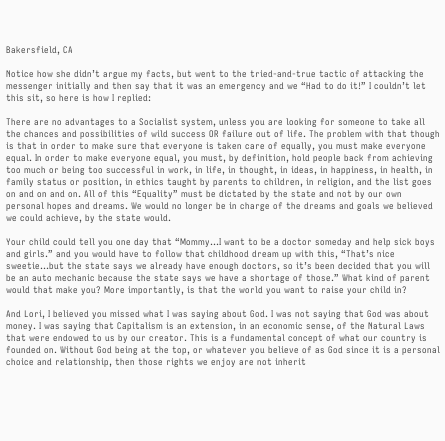Bakersfield, CA

Notice how she didn’t argue my facts, but went to the tried-and-true tactic of attacking the messenger initially and then say that it was an emergency and we “Had to do it!” I couldn’t let this sit, so here is how I replied:

There are no advantages to a Socialist system, unless you are looking for someone to take all the chances and possibilities of wild success OR failure out of life. The problem with that though is that in order to make sure that everyone is taken care of equally, you must make everyone equal. In order to make everyone equal, you must, by definition, hold people back from achieving too much or being too successful in work, in life, in thought, in ideas, in happiness, in health, in family status or position, in ethics taught by parents to children, in religion, and the list goes on and on and on. All of this “Equality” must be dictated by the state and not by our own personal hopes and dreams. We would no longer be in charge of the dreams and goals we believed we could achieve, by the state would.

Your child could tell you one day that “Mommy…I want to be a doctor someday and help sick boys and girls.” and you would have to follow that childhood dream up with this, “That’s nice sweetie…but the state says we already have enough doctors, so it’s been decided that you will be an auto mechanic because the state says we have a shortage of those.” What kind of parent would that make you? More importantly, is that the world you want to raise your child in?

And Lori, I believed you missed what I was saying about God. I was not saying that God was about money. I was saying that Capitalism is an extension, in an economic sense, of the Natural Laws that were endowed to us by our creator. This is a fundamental concept of what our country is founded on. Without God being at the top, or whatever you believe of as God since it is a personal choice and relationship, then those rights we enjoy are not inherit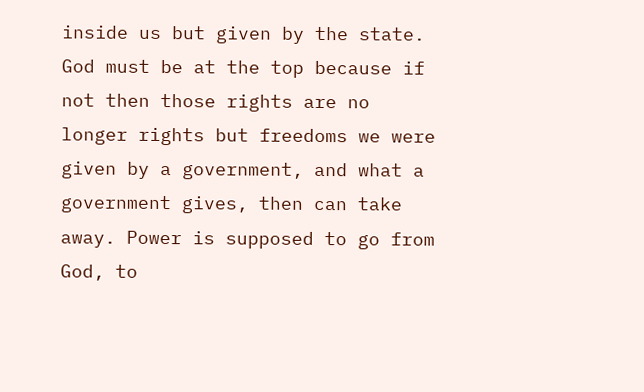inside us but given by the state. God must be at the top because if not then those rights are no longer rights but freedoms we were given by a government, and what a government gives, then can take away. Power is supposed to go from God, to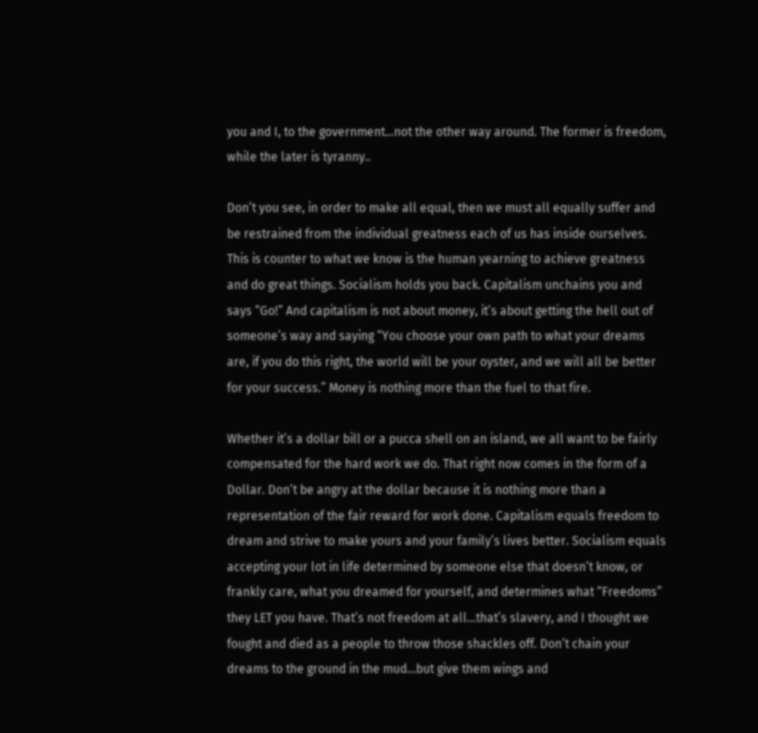you and I, to the government…not the other way around. The former is freedom, while the later is tyranny..

Don’t you see, in order to make all equal, then we must all equally suffer and be restrained from the individual greatness each of us has inside ourselves. This is counter to what we know is the human yearning to achieve greatness and do great things. Socialism holds you back. Capitalism unchains you and says “Go!” And capitalism is not about money, it’s about getting the hell out of someone’s way and saying “You choose your own path to what your dreams are, if you do this right, the world will be your oyster, and we will all be better for your success.” Money is nothing more than the fuel to that fire.

Whether it’s a dollar bill or a pucca shell on an island, we all want to be fairly compensated for the hard work we do. That right now comes in the form of a Dollar. Don’t be angry at the dollar because it is nothing more than a representation of the fair reward for work done. Capitalism equals freedom to dream and strive to make yours and your family’s lives better. Socialism equals accepting your lot in life determined by someone else that doesn’t know, or frankly care, what you dreamed for yourself, and determines what “Freedoms” they LET you have. That’s not freedom at all…that’s slavery, and I thought we fought and died as a people to throw those shackles off. Don’t chain your dreams to the ground in the mud…but give them wings and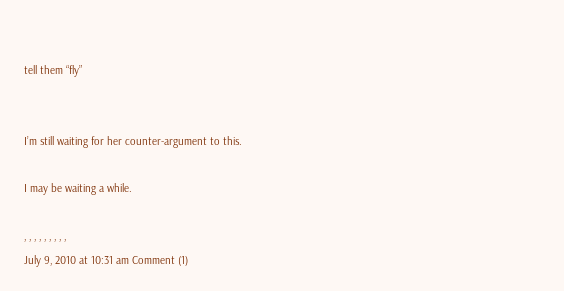tell them “fly”


I’m still waiting for her counter-argument to this.

I may be waiting a while.

, , , , , , , , ,
July 9, 2010 at 10:31 am Comment (1)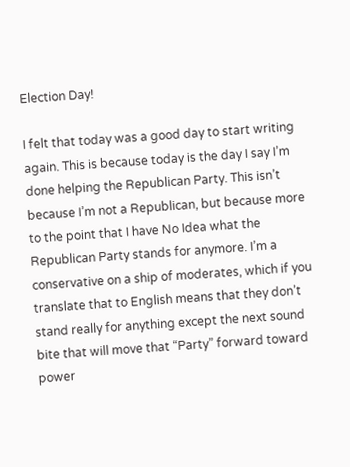Election Day!

I felt that today was a good day to start writing again. This is because today is the day I say I’m done helping the Republican Party. This isn’t because I’m not a Republican, but because more to the point that I have No Idea what the Republican Party stands for anymore. I’m a conservative on a ship of moderates, which if you translate that to English means that they don’t stand really for anything except the next sound bite that will move that “Party” forward toward power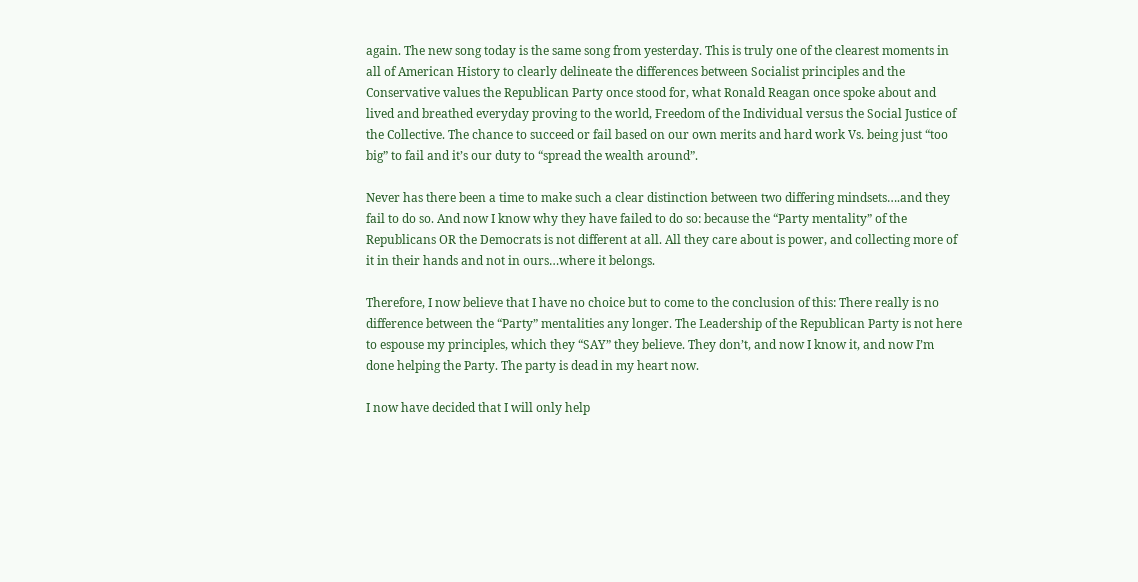again. The new song today is the same song from yesterday. This is truly one of the clearest moments in all of American History to clearly delineate the differences between Socialist principles and the Conservative values the Republican Party once stood for, what Ronald Reagan once spoke about and lived and breathed everyday proving to the world, Freedom of the Individual versus the Social Justice of the Collective. The chance to succeed or fail based on our own merits and hard work Vs. being just “too big” to fail and it’s our duty to “spread the wealth around”.

Never has there been a time to make such a clear distinction between two differing mindsets….and they fail to do so. And now I know why they have failed to do so: because the “Party mentality” of the Republicans OR the Democrats is not different at all. All they care about is power, and collecting more of it in their hands and not in ours…where it belongs.

Therefore, I now believe that I have no choice but to come to the conclusion of this: There really is no difference between the “Party” mentalities any longer. The Leadership of the Republican Party is not here to espouse my principles, which they “SAY” they believe. They don’t, and now I know it, and now I’m done helping the Party. The party is dead in my heart now.

I now have decided that I will only help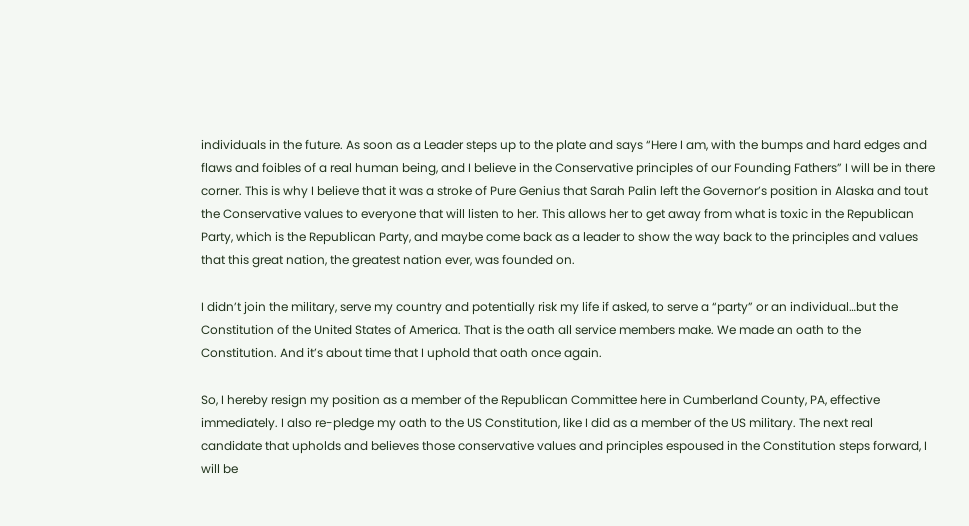individuals in the future. As soon as a Leader steps up to the plate and says “Here I am, with the bumps and hard edges and flaws and foibles of a real human being, and I believe in the Conservative principles of our Founding Fathers” I will be in there corner. This is why I believe that it was a stroke of Pure Genius that Sarah Palin left the Governor’s position in Alaska and tout the Conservative values to everyone that will listen to her. This allows her to get away from what is toxic in the Republican Party, which is the Republican Party, and maybe come back as a leader to show the way back to the principles and values that this great nation, the greatest nation ever, was founded on.

I didn’t join the military, serve my country and potentially risk my life if asked, to serve a “party” or an individual…but the Constitution of the United States of America. That is the oath all service members make. We made an oath to the Constitution. And it’s about time that I uphold that oath once again.

So, I hereby resign my position as a member of the Republican Committee here in Cumberland County, PA, effective immediately. I also re-pledge my oath to the US Constitution, like I did as a member of the US military. The next real candidate that upholds and believes those conservative values and principles espoused in the Constitution steps forward, I will be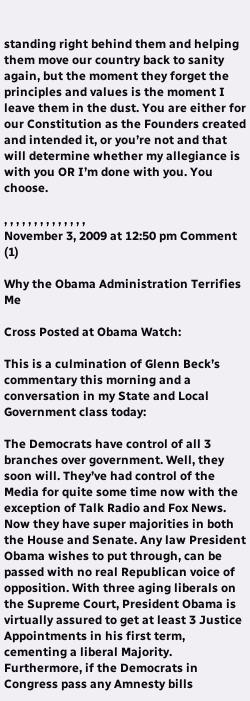standing right behind them and helping them move our country back to sanity again, but the moment they forget the principles and values is the moment I leave them in the dust. You are either for our Constitution as the Founders created and intended it, or you’re not and that will determine whether my allegiance is with you OR I’m done with you. You choose.

, , , , , , , , , , , , , ,
November 3, 2009 at 12:50 pm Comment (1)

Why the Obama Administration Terrifies Me

Cross Posted at Obama Watch:

This is a culmination of Glenn Beck’s commentary this morning and a conversation in my State and Local Government class today:

The Democrats have control of all 3 branches over government. Well, they soon will. They’ve had control of the Media for quite some time now with the exception of Talk Radio and Fox News. Now they have super majorities in both the House and Senate. Any law President Obama wishes to put through, can be passed with no real Republican voice of opposition. With three aging liberals on the Supreme Court, President Obama is virtually assured to get at least 3 Justice Appointments in his first term, cementing a liberal Majority. Furthermore, if the Democrats in Congress pass any Amnesty bills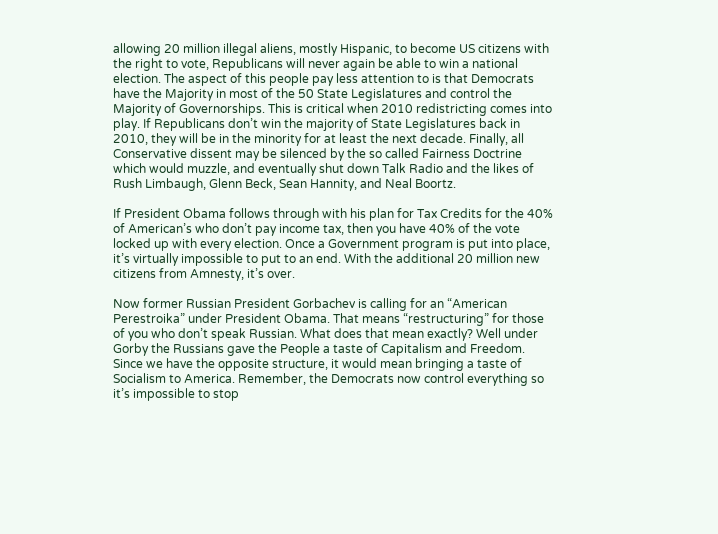allowing 20 million illegal aliens, mostly Hispanic, to become US citizens with the right to vote, Republicans will never again be able to win a national election. The aspect of this people pay less attention to is that Democrats have the Majority in most of the 50 State Legislatures and control the Majority of Governorships. This is critical when 2010 redistricting comes into play. If Republicans don’t win the majority of State Legislatures back in 2010, they will be in the minority for at least the next decade. Finally, all Conservative dissent may be silenced by the so called Fairness Doctrine which would muzzle, and eventually shut down Talk Radio and the likes of Rush Limbaugh, Glenn Beck, Sean Hannity, and Neal Boortz.

If President Obama follows through with his plan for Tax Credits for the 40% of American’s who don’t pay income tax, then you have 40% of the vote locked up with every election. Once a Government program is put into place, it’s virtually impossible to put to an end. With the additional 20 million new citizens from Amnesty, it’s over.

Now former Russian President Gorbachev is calling for an “American Perestroika” under President Obama. That means “restructuring” for those of you who don’t speak Russian. What does that mean exactly? Well under Gorby the Russians gave the People a taste of Capitalism and Freedom. Since we have the opposite structure, it would mean bringing a taste of Socialism to America. Remember, the Democrats now control everything so it’s impossible to stop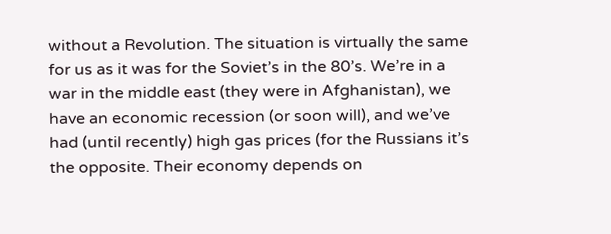without a Revolution. The situation is virtually the same for us as it was for the Soviet’s in the 80’s. We’re in a war in the middle east (they were in Afghanistan), we have an economic recession (or soon will), and we’ve had (until recently) high gas prices (for the Russians it’s the opposite. Their economy depends on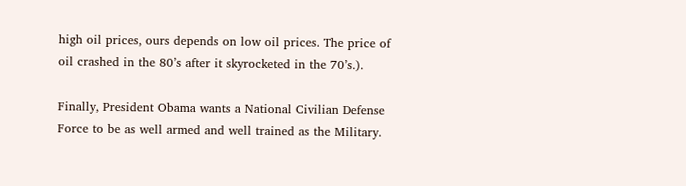high oil prices, ours depends on low oil prices. The price of oil crashed in the 80’s after it skyrocketed in the 70’s.).

Finally, President Obama wants a National Civilian Defense Force to be as well armed and well trained as the Military.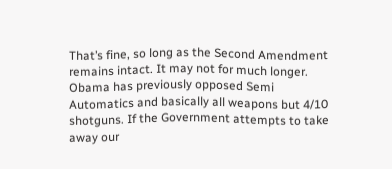That’s fine, so long as the Second Amendment remains intact. It may not for much longer. Obama has previously opposed Semi Automatics and basically all weapons but 4/10 shotguns. If the Government attempts to take away our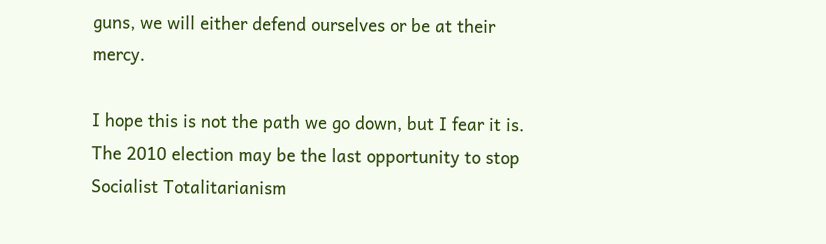guns, we will either defend ourselves or be at their mercy.

I hope this is not the path we go down, but I fear it is. The 2010 election may be the last opportunity to stop Socialist Totalitarianism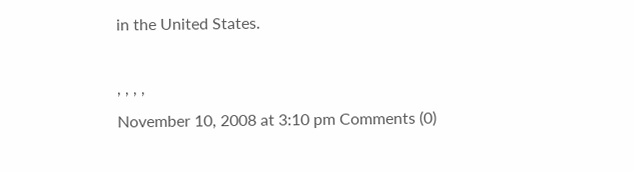in the United States.

, , , ,
November 10, 2008 at 3:10 pm Comments (0)